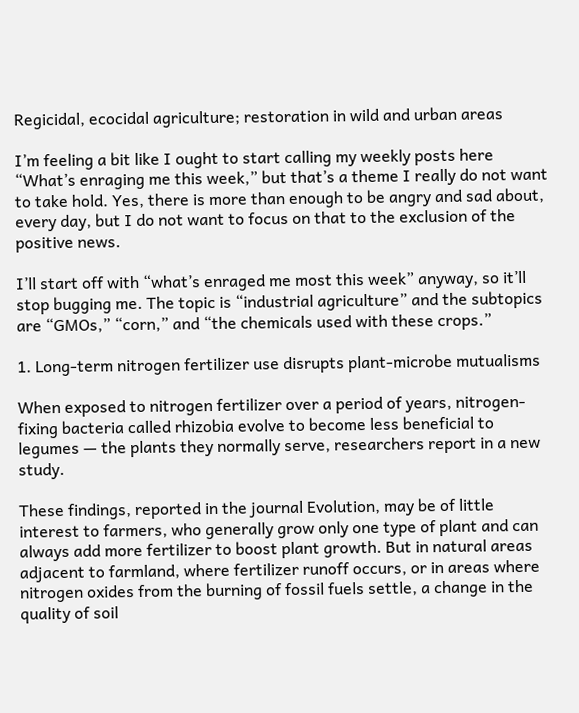Regicidal, ecocidal agriculture; restoration in wild and urban areas

I’m feeling a bit like I ought to start calling my weekly posts here “What’s enraging me this week,” but that’s a theme I really do not want to take hold. Yes, there is more than enough to be angry and sad about, every day, but I do not want to focus on that to the exclusion of the positive news.

I’ll start off with “what’s enraged me most this week” anyway, so it’ll stop bugging me. The topic is “industrial agriculture” and the subtopics are “GMOs,” “corn,” and “the chemicals used with these crops.”

1. Long-term nitrogen fertilizer use disrupts plant-microbe mutualisms

When exposed to nitrogen fertilizer over a period of years, nitrogen-fixing bacteria called rhizobia evolve to become less beneficial to legumes — the plants they normally serve, researchers report in a new study.

These findings, reported in the journal Evolution, may be of little interest to farmers, who generally grow only one type of plant and can always add more fertilizer to boost plant growth. But in natural areas adjacent to farmland, where fertilizer runoff occurs, or in areas where nitrogen oxides from the burning of fossil fuels settle, a change in the quality of soil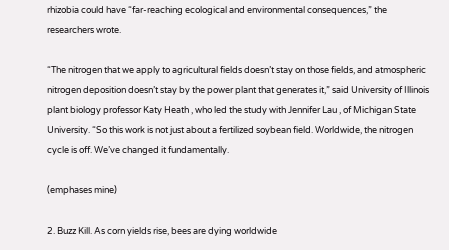rhizobia could have “far-reaching ecological and environmental consequences,” the researchers wrote.

“The nitrogen that we apply to agricultural fields doesn’t stay on those fields, and atmospheric nitrogen deposition doesn’t stay by the power plant that generates it,” said University of Illinois plant biology professor Katy Heath , who led the study with Jennifer Lau , of Michigan State University. “So this work is not just about a fertilized soybean field. Worldwide, the nitrogen cycle is off. We’ve changed it fundamentally.

(emphases mine)

2. Buzz Kill. As corn yields rise, bees are dying worldwide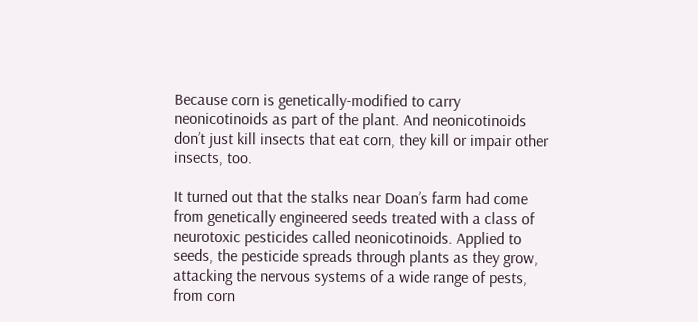Because corn is genetically-modified to carry neonicotinoids as part of the plant. And neonicotinoids don’t just kill insects that eat corn, they kill or impair other insects, too.

It turned out that the stalks near Doan’s farm had come from genetically engineered seeds treated with a class of neurotoxic pesticides called neonicotinoids. Applied to seeds, the pesticide spreads through plants as they grow, attacking the nervous systems of a wide range of pests, from corn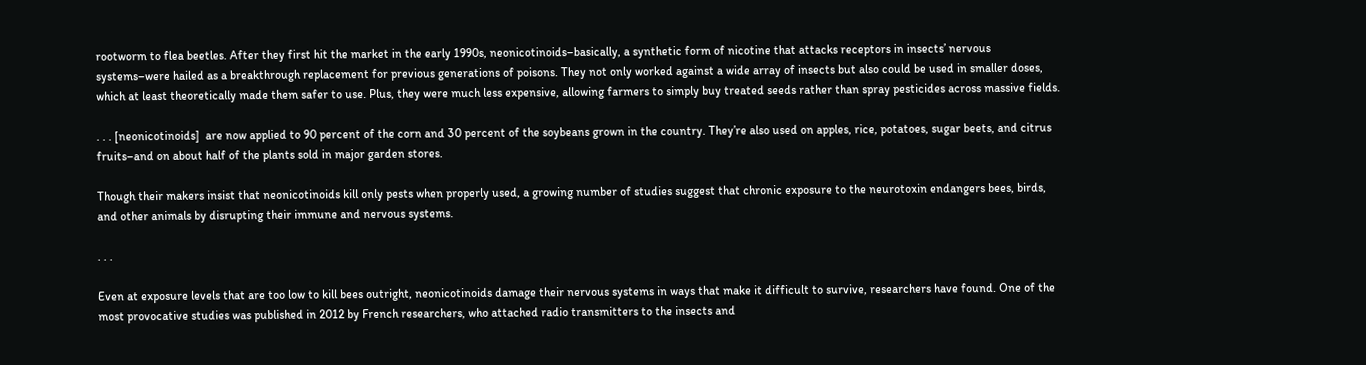rootworm to flea beetles. After they first hit the market in the early 1990s, neonicotinoids–basically, a synthetic form of nicotine that attacks receptors in insects’ nervous systems–were hailed as a breakthrough replacement for previous generations of poisons. They not only worked against a wide array of insects but also could be used in smaller doses, which at least theoretically made them safer to use. Plus, they were much less expensive, allowing farmers to simply buy treated seeds rather than spray pesticides across massive fields.

. . . [neonicotinoids]  are now applied to 90 percent of the corn and 30 percent of the soybeans grown in the country. They’re also used on apples, rice, potatoes, sugar beets, and citrus fruits–and on about half of the plants sold in major garden stores.

Though their makers insist that neonicotinoids kill only pests when properly used, a growing number of studies suggest that chronic exposure to the neurotoxin endangers bees, birds, and other animals by disrupting their immune and nervous systems.

. . .

Even at exposure levels that are too low to kill bees outright, neonicotinoids damage their nervous systems in ways that make it difficult to survive, researchers have found. One of the most provocative studies was published in 2012 by French researchers, who attached radio transmitters to the insects and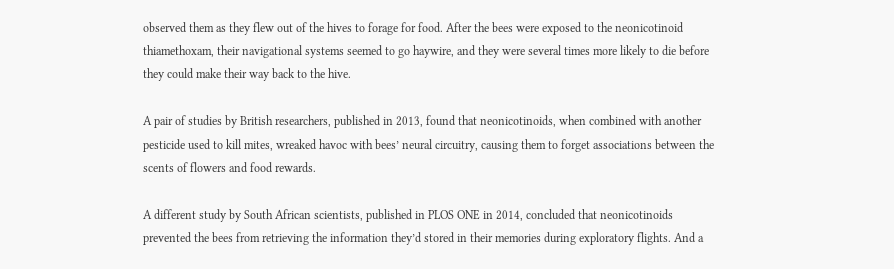observed them as they flew out of the hives to forage for food. After the bees were exposed to the neonicotinoid thiamethoxam, their navigational systems seemed to go haywire, and they were several times more likely to die before they could make their way back to the hive.

A pair of studies by British researchers, published in 2013, found that neonicotinoids, when combined with another pesticide used to kill mites, wreaked havoc with bees’ neural circuitry, causing them to forget associations between the scents of flowers and food rewards.

A different study by South African scientists, published in PLOS ONE in 2014, concluded that neonicotinoids prevented the bees from retrieving the information they’d stored in their memories during exploratory flights. And a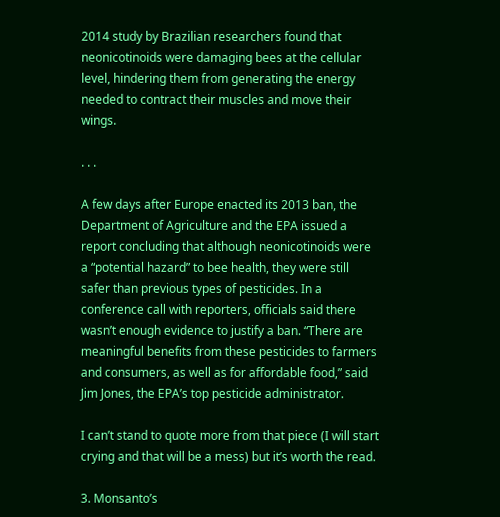2014 study by Brazilian researchers found that neonicotinoids were damaging bees at the cellular level, hindering them from generating the energy needed to contract their muscles and move their wings.

. . .

A few days after Europe enacted its 2013 ban, the Department of Agriculture and the EPA issued a report concluding that although neonicotinoids were a “potential hazard” to bee health, they were still safer than previous types of pesticides. In a conference call with reporters, officials said there wasn’t enough evidence to justify a ban. “There are meaningful benefits from these pesticides to farmers and consumers, as well as for affordable food,” said Jim Jones, the EPA’s top pesticide administrator.

I can’t stand to quote more from that piece (I will start crying and that will be a mess) but it’s worth the read.

3. Monsanto’s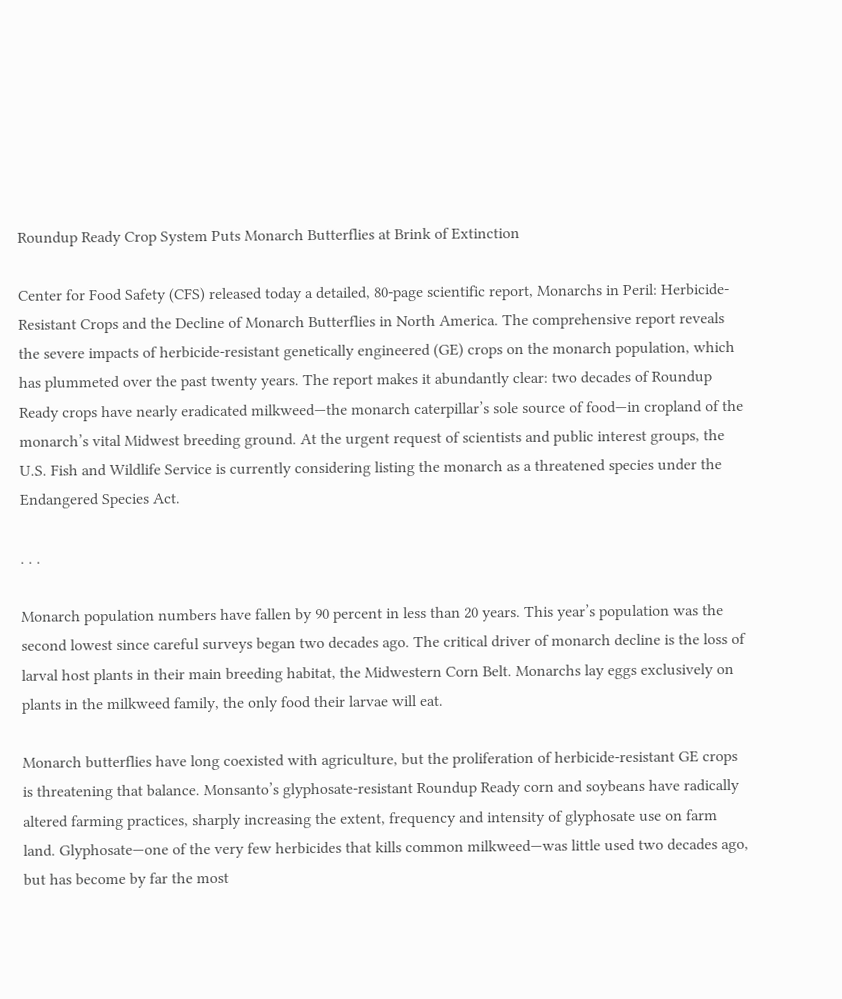Roundup Ready Crop System Puts Monarch Butterflies at Brink of Extinction

Center for Food Safety (CFS) released today a detailed, 80-page scientific report, Monarchs in Peril: Herbicide-Resistant Crops and the Decline of Monarch Butterflies in North America. The comprehensive report reveals the severe impacts of herbicide-resistant genetically engineered (GE) crops on the monarch population, which has plummeted over the past twenty years. The report makes it abundantly clear: two decades of Roundup Ready crops have nearly eradicated milkweed—the monarch caterpillar’s sole source of food—in cropland of the monarch’s vital Midwest breeding ground. At the urgent request of scientists and public interest groups, the U.S. Fish and Wildlife Service is currently considering listing the monarch as a threatened species under the Endangered Species Act.

. . .

Monarch population numbers have fallen by 90 percent in less than 20 years. This year’s population was the second lowest since careful surveys began two decades ago. The critical driver of monarch decline is the loss of larval host plants in their main breeding habitat, the Midwestern Corn Belt. Monarchs lay eggs exclusively on plants in the milkweed family, the only food their larvae will eat.

Monarch butterflies have long coexisted with agriculture, but the proliferation of herbicide-resistant GE crops is threatening that balance. Monsanto’s glyphosate-resistant Roundup Ready corn and soybeans have radically altered farming practices, sharply increasing the extent, frequency and intensity of glyphosate use on farm land. Glyphosate—one of the very few herbicides that kills common milkweed—was little used two decades ago, but has become by far the most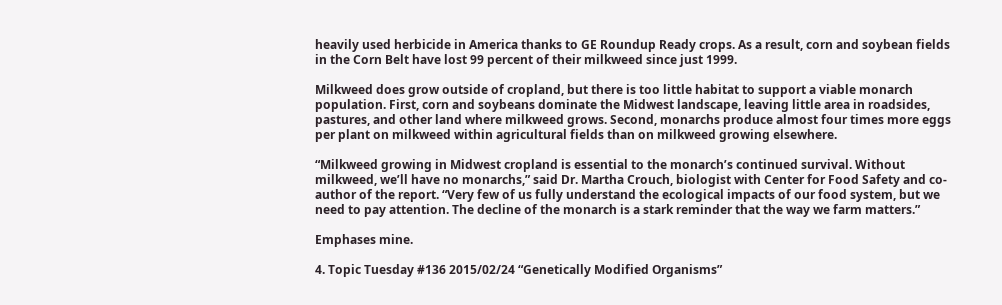heavily used herbicide in America thanks to GE Roundup Ready crops. As a result, corn and soybean fields in the Corn Belt have lost 99 percent of their milkweed since just 1999.

Milkweed does grow outside of cropland, but there is too little habitat to support a viable monarch population. First, corn and soybeans dominate the Midwest landscape, leaving little area in roadsides, pastures, and other land where milkweed grows. Second, monarchs produce almost four times more eggs per plant on milkweed within agricultural fields than on milkweed growing elsewhere.

“Milkweed growing in Midwest cropland is essential to the monarch’s continued survival. Without milkweed, we’ll have no monarchs,” said Dr. Martha Crouch, biologist with Center for Food Safety and co-author of the report. “Very few of us fully understand the ecological impacts of our food system, but we need to pay attention. The decline of the monarch is a stark reminder that the way we farm matters.”

Emphases mine.

4. Topic Tuesday #136 2015/02/24 “Genetically Modified Organisms”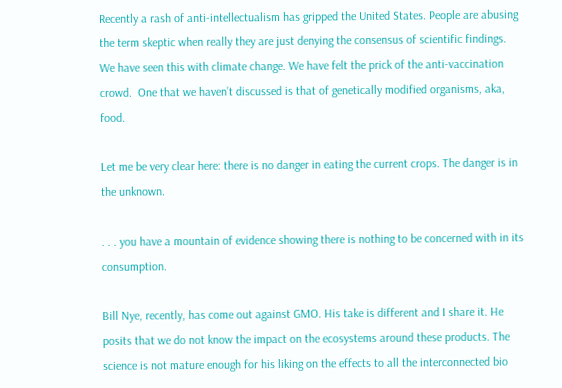Recently a rash of anti-intellectualism has gripped the United States. People are abusing the term skeptic when really they are just denying the consensus of scientific findings.  We have seen this with climate change. We have felt the prick of the anti-vaccination crowd.  One that we haven’t discussed is that of genetically modified organisms, aka, food.

Let me be very clear here: there is no danger in eating the current crops. The danger is in the unknown.

. . . you have a mountain of evidence showing there is nothing to be concerned with in its consumption.

Bill Nye, recently, has come out against GMO. His take is different and I share it. He posits that we do not know the impact on the ecosystems around these products. The science is not mature enough for his liking on the effects to all the interconnected bio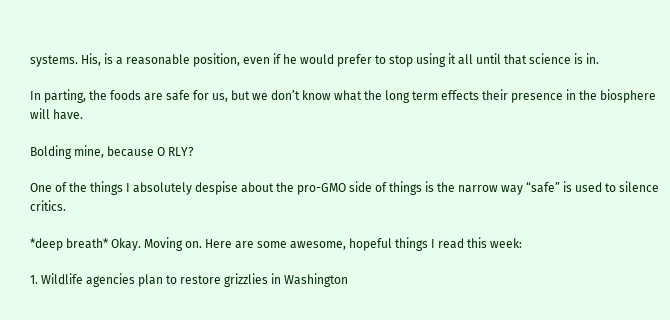systems. His, is a reasonable position, even if he would prefer to stop using it all until that science is in.

In parting, the foods are safe for us, but we don’t know what the long term effects their presence in the biosphere will have.

Bolding mine, because O RLY?

One of the things I absolutely despise about the pro-GMO side of things is the narrow way “safe” is used to silence critics.

*deep breath* Okay. Moving on. Here are some awesome, hopeful things I read this week:

1. Wildlife agencies plan to restore grizzlies in Washington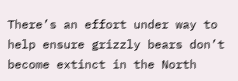There’s an effort under way to help ensure grizzly bears don’t become extinct in the North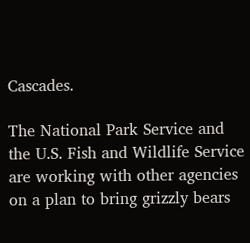Cascades.

The National Park Service and the U.S. Fish and Wildlife Service are working with other agencies on a plan to bring grizzly bears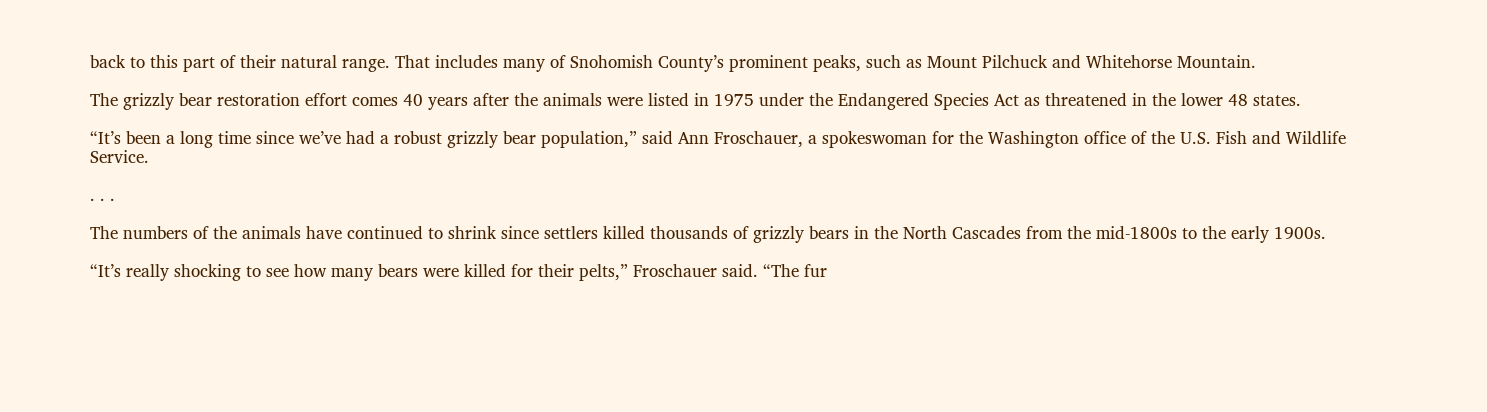back to this part of their natural range. That includes many of Snohomish County’s prominent peaks, such as Mount Pilchuck and Whitehorse Mountain.

The grizzly bear restoration effort comes 40 years after the animals were listed in 1975 under the Endangered Species Act as threatened in the lower 48 states.

“It’s been a long time since we’ve had a robust grizzly bear population,” said Ann Froschauer, a spokeswoman for the Washington office of the U.S. Fish and Wildlife Service.

. . .

The numbers of the animals have continued to shrink since settlers killed thousands of grizzly bears in the North Cascades from the mid-1800s to the early 1900s.

“It’s really shocking to see how many bears were killed for their pelts,” Froschauer said. “The fur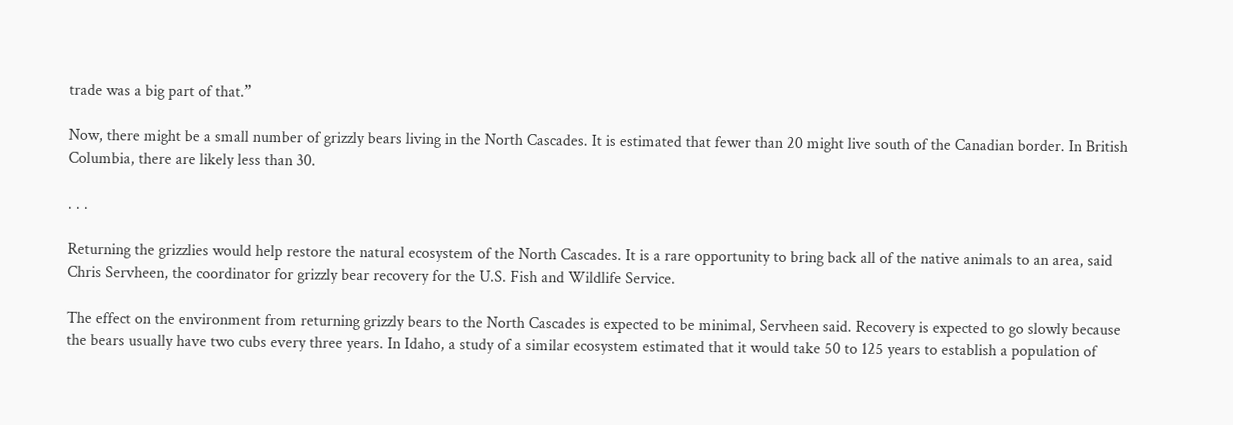trade was a big part of that.”

Now, there might be a small number of grizzly bears living in the North Cascades. It is estimated that fewer than 20 might live south of the Canadian border. In British Columbia, there are likely less than 30.

. . .

Returning the grizzlies would help restore the natural ecosystem of the North Cascades. It is a rare opportunity to bring back all of the native animals to an area, said Chris Servheen, the coordinator for grizzly bear recovery for the U.S. Fish and Wildlife Service.

The effect on the environment from returning grizzly bears to the North Cascades is expected to be minimal, Servheen said. Recovery is expected to go slowly because the bears usually have two cubs every three years. In Idaho, a study of a similar ecosystem estimated that it would take 50 to 125 years to establish a population of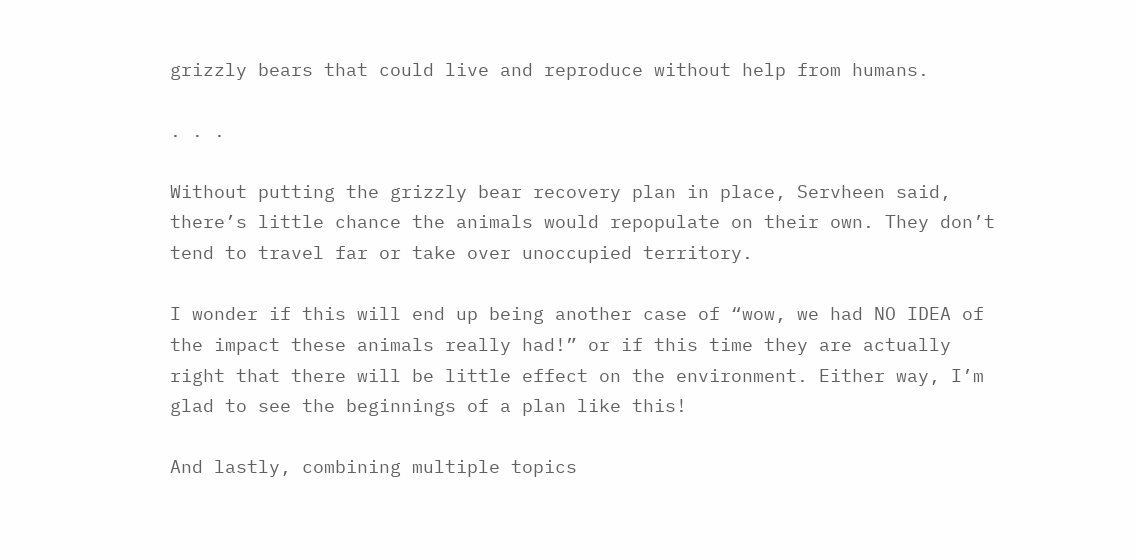grizzly bears that could live and reproduce without help from humans.

. . .

Without putting the grizzly bear recovery plan in place, Servheen said, there’s little chance the animals would repopulate on their own. They don’t tend to travel far or take over unoccupied territory.

I wonder if this will end up being another case of “wow, we had NO IDEA of the impact these animals really had!” or if this time they are actually right that there will be little effect on the environment. Either way, I’m glad to see the beginnings of a plan like this!

And lastly, combining multiple topics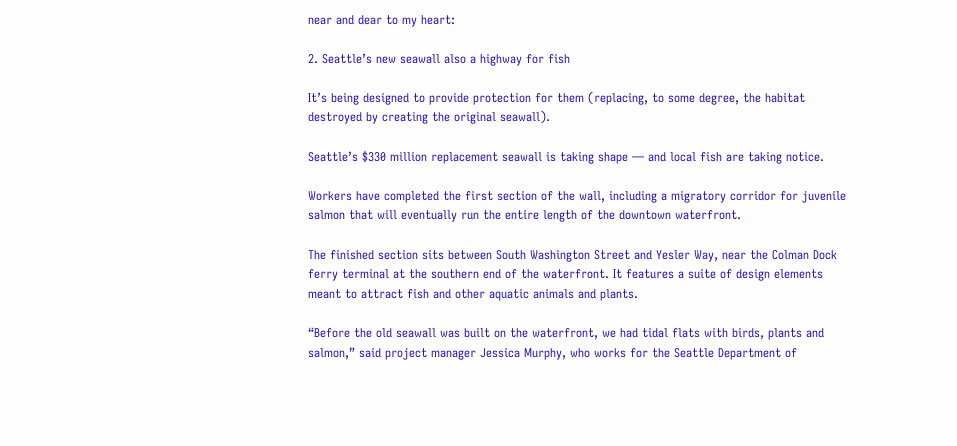near and dear to my heart:

2. Seattle’s new seawall also a highway for fish

It’s being designed to provide protection for them (replacing, to some degree, the habitat destroyed by creating the original seawall).

Seattle’s $330 million replacement seawall is taking shape — and local fish are taking notice.

Workers have completed the first section of the wall, including a migratory corridor for juvenile salmon that will eventually run the entire length of the downtown waterfront.

The finished section sits between South Washington Street and Yesler Way, near the Colman Dock ferry terminal at the southern end of the waterfront. It features a suite of design elements meant to attract fish and other aquatic animals and plants.

“Before the old seawall was built on the waterfront, we had tidal flats with birds, plants and salmon,” said project manager Jessica Murphy, who works for the Seattle Department of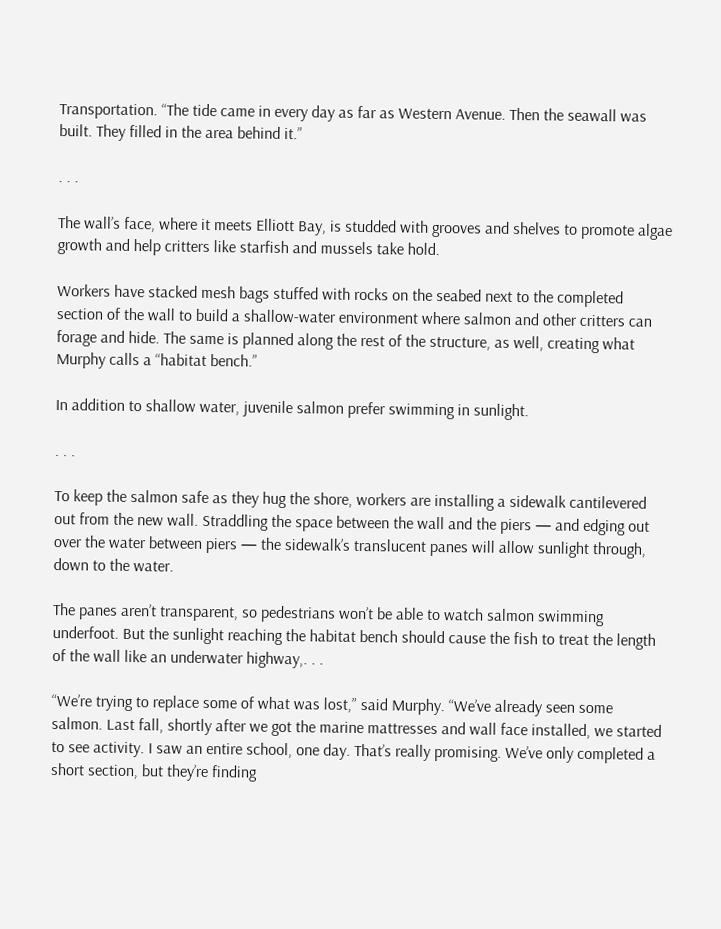Transportation. “The tide came in every day as far as Western Avenue. Then the seawall was built. They filled in the area behind it.”

. . .

The wall’s face, where it meets Elliott Bay, is studded with grooves and shelves to promote algae growth and help critters like starfish and mussels take hold.

Workers have stacked mesh bags stuffed with rocks on the seabed next to the completed section of the wall to build a shallow-water environment where salmon and other critters can forage and hide. The same is planned along the rest of the structure, as well, creating what Murphy calls a “habitat bench.”

In addition to shallow water, juvenile salmon prefer swimming in sunlight.

. . .

To keep the salmon safe as they hug the shore, workers are installing a sidewalk cantilevered out from the new wall. Straddling the space between the wall and the piers — and edging out over the water between piers — the sidewalk’s translucent panes will allow sunlight through, down to the water.

The panes aren’t transparent, so pedestrians won’t be able to watch salmon swimming underfoot. But the sunlight reaching the habitat bench should cause the fish to treat the length of the wall like an underwater highway,. . .

“We’re trying to replace some of what was lost,” said Murphy. “We’ve already seen some salmon. Last fall, shortly after we got the marine mattresses and wall face installed, we started to see activity. I saw an entire school, one day. That’s really promising. We’ve only completed a short section, but they’re finding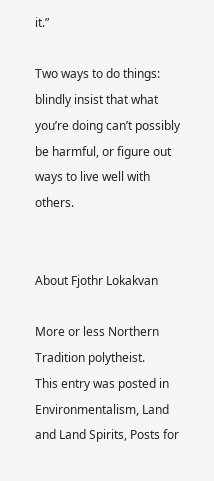it.”

Two ways to do things: blindly insist that what you’re doing can’t possibly be harmful, or figure out ways to live well with others.


About Fjothr Lokakvan

More or less Northern Tradition polytheist.
This entry was posted in Environmentalism, Land and Land Spirits, Posts for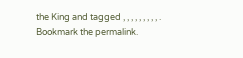the King and tagged , , , , , , , , , . Bookmark the permalink.